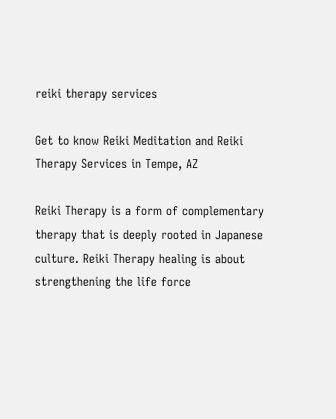reiki therapy services

Get to know Reiki Meditation and Reiki Therapy Services in Tempe, AZ

Reiki Therapy is a form of complementary therapy that is deeply rooted in Japanese culture. Reiki Therapy healing is about strengthening the life force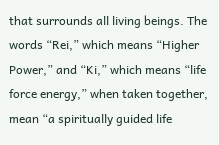that surrounds all living beings. The words “Rei,” which means “Higher Power,” and “Ki,” which means “life force energy,” when taken together, mean “a spiritually guided life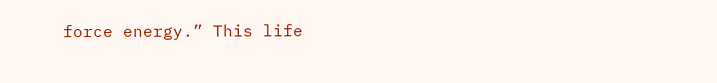force energy.” This life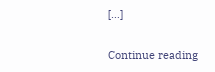[…]

Continue reading